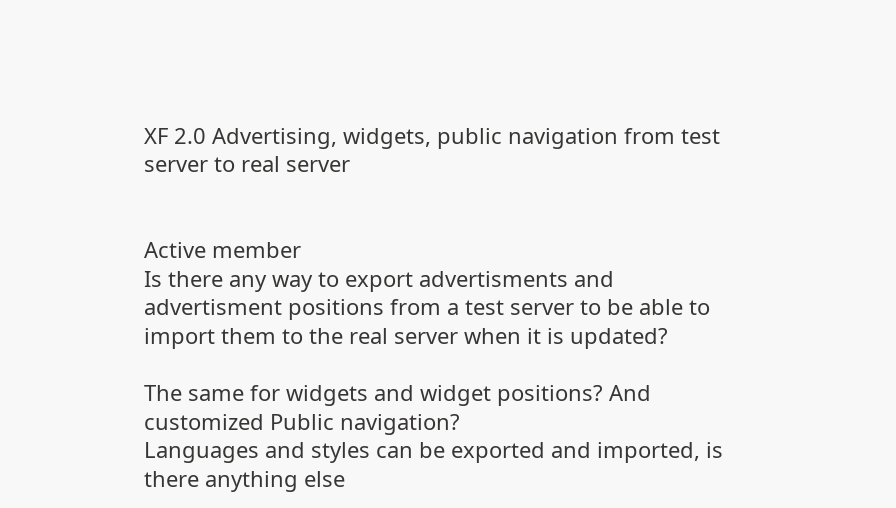XF 2.0 Advertising, widgets, public navigation from test server to real server


Active member
Is there any way to export advertisments and advertisment positions from a test server to be able to import them to the real server when it is updated?

The same for widgets and widget positions? And customized Public navigation?
Languages and styles can be exported and imported, is there anything else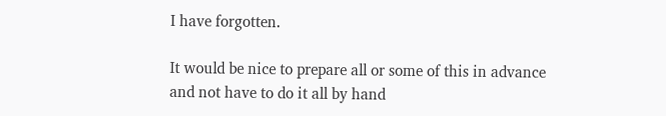I have forgotten.

It would be nice to prepare all or some of this in advance and not have to do it all by hand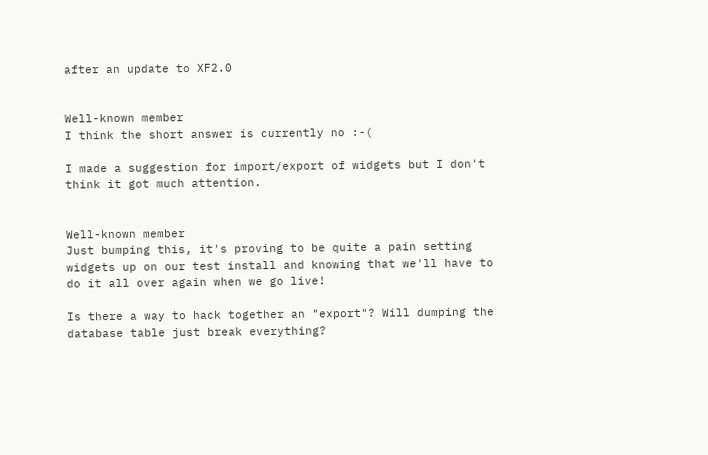after an update to XF2.0


Well-known member
I think the short answer is currently no :-(

I made a suggestion for import/export of widgets but I don't think it got much attention.


Well-known member
Just bumping this, it's proving to be quite a pain setting widgets up on our test install and knowing that we'll have to do it all over again when we go live!

Is there a way to hack together an "export"? Will dumping the database table just break everything?